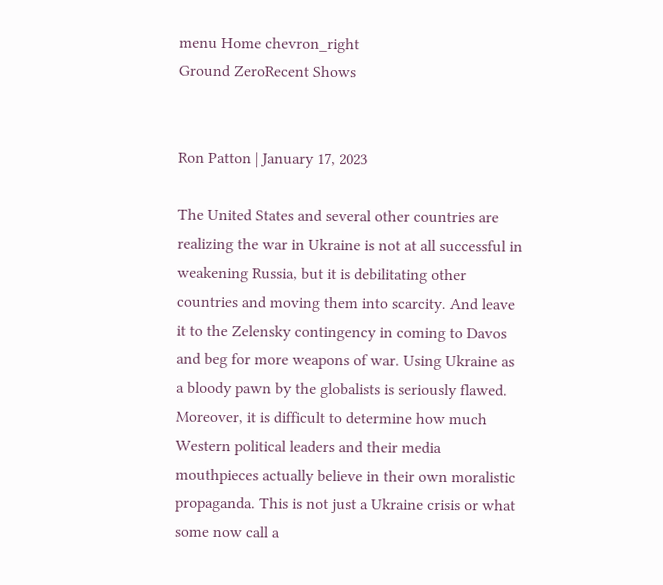menu Home chevron_right
Ground ZeroRecent Shows


Ron Patton | January 17, 2023

The United States and several other countries are realizing the war in Ukraine is not at all successful in weakening Russia, but it is debilitating other countries and moving them into scarcity. And leave it to the Zelensky contingency in coming to Davos and beg for more weapons of war. Using Ukraine as a bloody pawn by the globalists is seriously flawed. Moreover, it is difficult to determine how much Western political leaders and their media mouthpieces actually believe in their own moralistic propaganda. This is not just a Ukraine crisis or what some now call a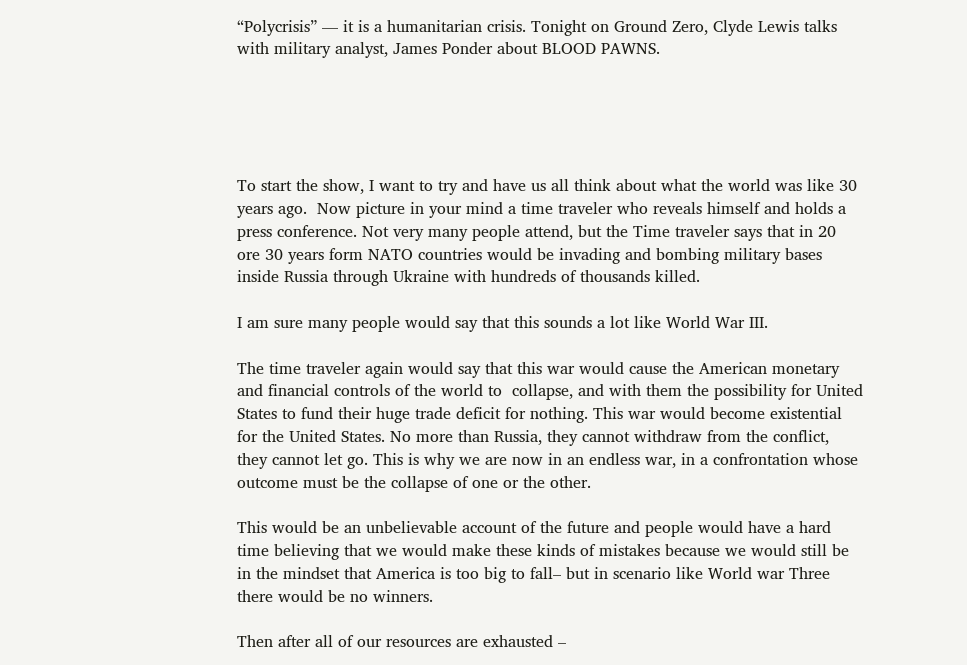“Polycrisis” — it is a humanitarian crisis. Tonight on Ground Zero, Clyde Lewis talks with military analyst, James Ponder about BLOOD PAWNS.





To start the show, I want to try and have us all think about what the world was like 30 years ago.  Now picture in your mind a time traveler who reveals himself and holds a press conference. Not very many people attend, but the Time traveler says that in 20 ore 30 years form NATO countries would be invading and bombing military bases inside Russia through Ukraine with hundreds of thousands killed.

I am sure many people would say that this sounds a lot like World War III.

The time traveler again would say that this war would cause the American monetary and financial controls of the world to  collapse, and with them the possibility for United States to fund their huge trade deficit for nothing. This war would become existential for the United States. No more than Russia, they cannot withdraw from the conflict, they cannot let go. This is why we are now in an endless war, in a confrontation whose outcome must be the collapse of one or the other.

This would be an unbelievable account of the future and people would have a hard time believing that we would make these kinds of mistakes because we would still be in the mindset that America is too big to fall– but in scenario like World war Three there would be no winners.

Then after all of our resources are exhausted –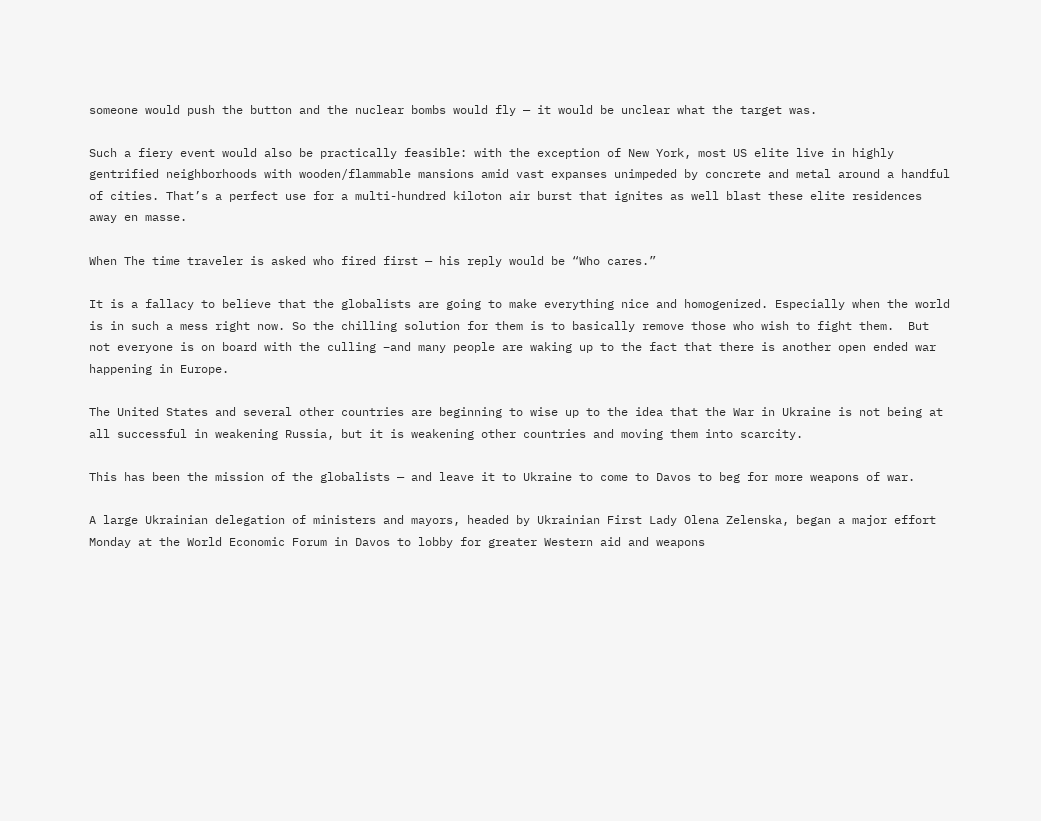someone would push the button and the nuclear bombs would fly — it would be unclear what the target was.

Such a fiery event would also be practically feasible: with the exception of New York, most US elite live in highly gentrified neighborhoods with wooden/flammable mansions amid vast expanses unimpeded by concrete and metal around a handful of cities. That’s a perfect use for a multi-hundred kiloton air burst that ignites as well blast these elite residences away en masse.

When The time traveler is asked who fired first — his reply would be “Who cares.”

It is a fallacy to believe that the globalists are going to make everything nice and homogenized. Especially when the world is in such a mess right now. So the chilling solution for them is to basically remove those who wish to fight them.  But not everyone is on board with the culling –and many people are waking up to the fact that there is another open ended war happening in Europe.

The United States and several other countries are beginning to wise up to the idea that the War in Ukraine is not being at all successful in weakening Russia, but it is weakening other countries and moving them into scarcity.

This has been the mission of the globalists — and leave it to Ukraine to come to Davos to beg for more weapons of war.

A large Ukrainian delegation of ministers and mayors, headed by Ukrainian First Lady Olena Zelenska, began a major effort Monday at the World Economic Forum in Davos to lobby for greater Western aid and weapons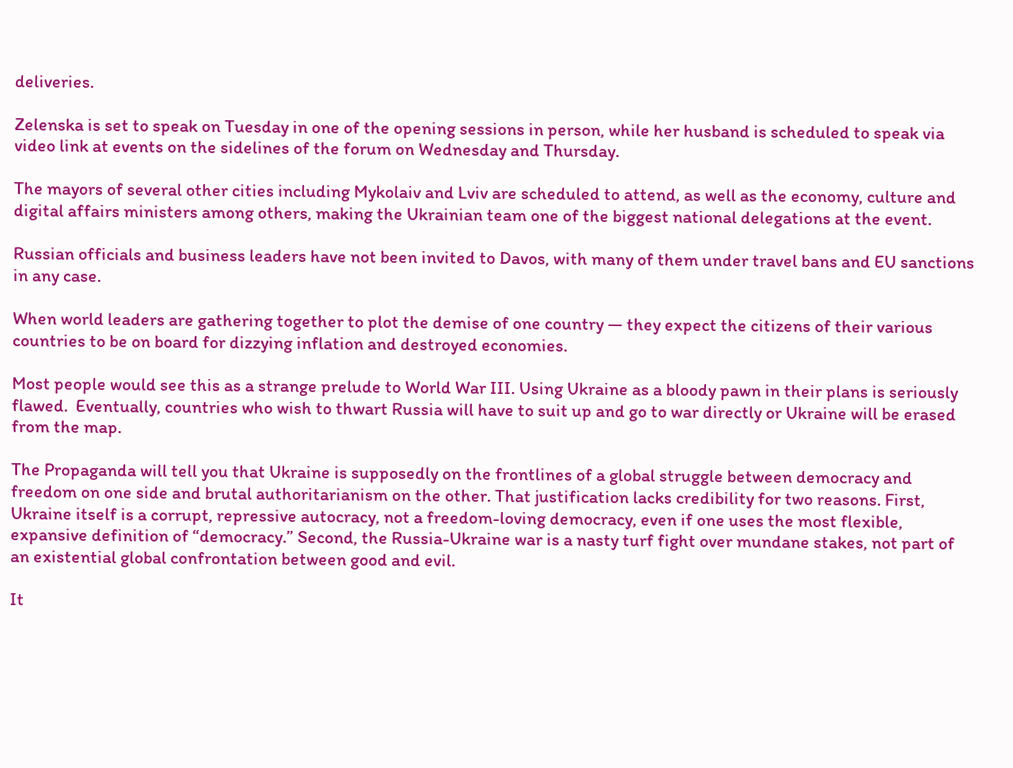deliveries.

Zelenska is set to speak on Tuesday in one of the opening sessions in person, while her husband is scheduled to speak via video link at events on the sidelines of the forum on Wednesday and Thursday.

The mayors of several other cities including Mykolaiv and Lviv are scheduled to attend, as well as the economy, culture and digital affairs ministers among others, making the Ukrainian team one of the biggest national delegations at the event.

Russian officials and business leaders have not been invited to Davos, with many of them under travel bans and EU sanctions in any case.

When world leaders are gathering together to plot the demise of one country — they expect the citizens of their various countries to be on board for dizzying inflation and destroyed economies.

Most people would see this as a strange prelude to World War III. Using Ukraine as a bloody pawn in their plans is seriously flawed.  Eventually, countries who wish to thwart Russia will have to suit up and go to war directly or Ukraine will be erased from the map.

The Propaganda will tell you that Ukraine is supposedly on the frontlines of a global struggle between democracy and freedom on one side and brutal authoritarianism on the other. That justification lacks credibility for two reasons. First, Ukraine itself is a corrupt, repressive autocracy, not a freedom-loving democracy, even if one uses the most flexible, expansive definition of “democracy.” Second, the Russia-Ukraine war is a nasty turf fight over mundane stakes, not part of an existential global confrontation between good and evil.

It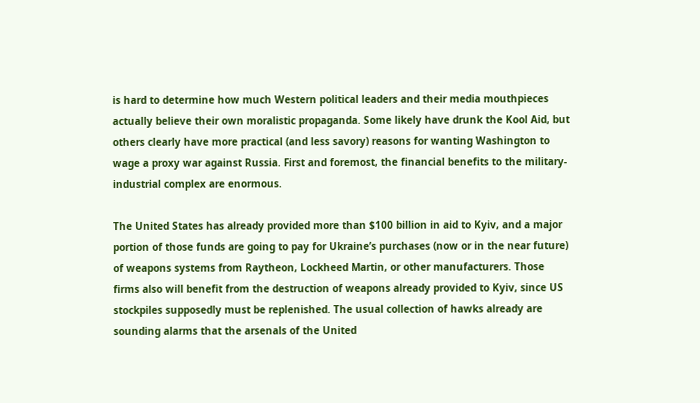is hard to determine how much Western political leaders and their media mouthpieces actually believe their own moralistic propaganda. Some likely have drunk the Kool Aid, but others clearly have more practical (and less savory) reasons for wanting Washington to wage a proxy war against Russia. First and foremost, the financial benefits to the military-industrial complex are enormous.

The United States has already provided more than $100 billion in aid to Kyiv, and a major portion of those funds are going to pay for Ukraine’s purchases (now or in the near future) of weapons systems from Raytheon, Lockheed Martin, or other manufacturers. Those firms also will benefit from the destruction of weapons already provided to Kyiv, since US stockpiles supposedly must be replenished. The usual collection of hawks already are sounding alarms that the arsenals of the United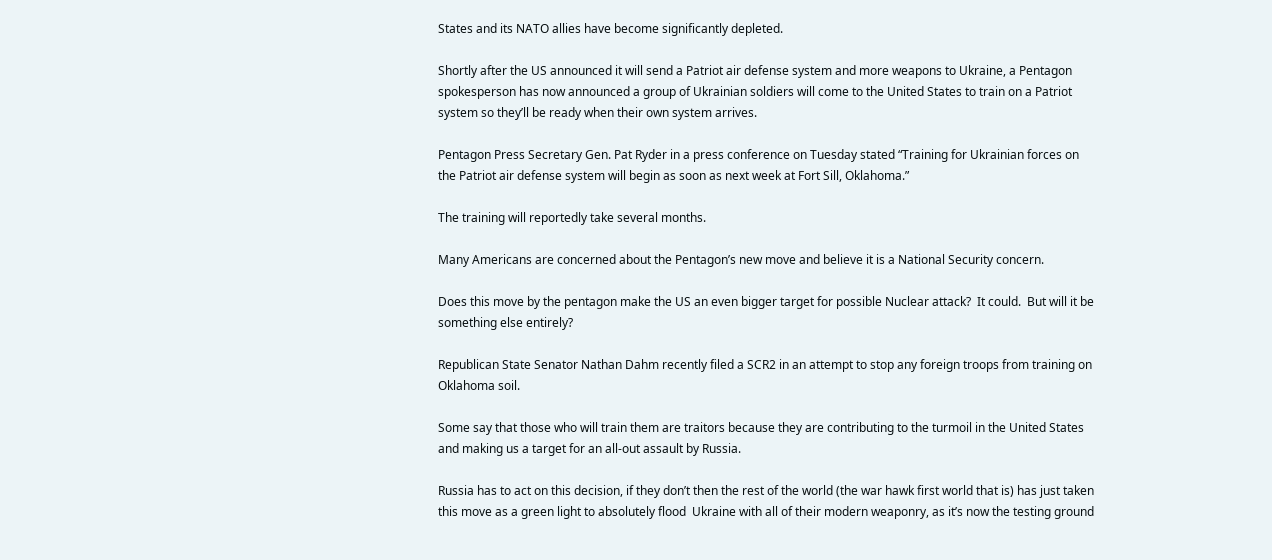States and its NATO allies have become significantly depleted.

Shortly after the US announced it will send a Patriot air defense system and more weapons to Ukraine, a Pentagon spokesperson has now announced a group of Ukrainian soldiers will come to the United States to train on a Patriot system so they’ll be ready when their own system arrives.

Pentagon Press Secretary Gen. Pat Ryder in a press conference on Tuesday stated “Training for Ukrainian forces on the Patriot air defense system will begin as soon as next week at Fort Sill, Oklahoma.”

The training will reportedly take several months.

Many Americans are concerned about the Pentagon’s new move and believe it is a National Security concern.

Does this move by the pentagon make the US an even bigger target for possible Nuclear attack?  It could.  But will it be something else entirely?

Republican State Senator Nathan Dahm recently filed a SCR2 in an attempt to stop any foreign troops from training on Oklahoma soil.

Some say that those who will train them are traitors because they are contributing to the turmoil in the United States and making us a target for an all-out assault by Russia.

Russia has to act on this decision, if they don’t then the rest of the world (the war hawk first world that is) has just taken this move as a green light to absolutely flood  Ukraine with all of their modern weaponry, as it’s now the testing ground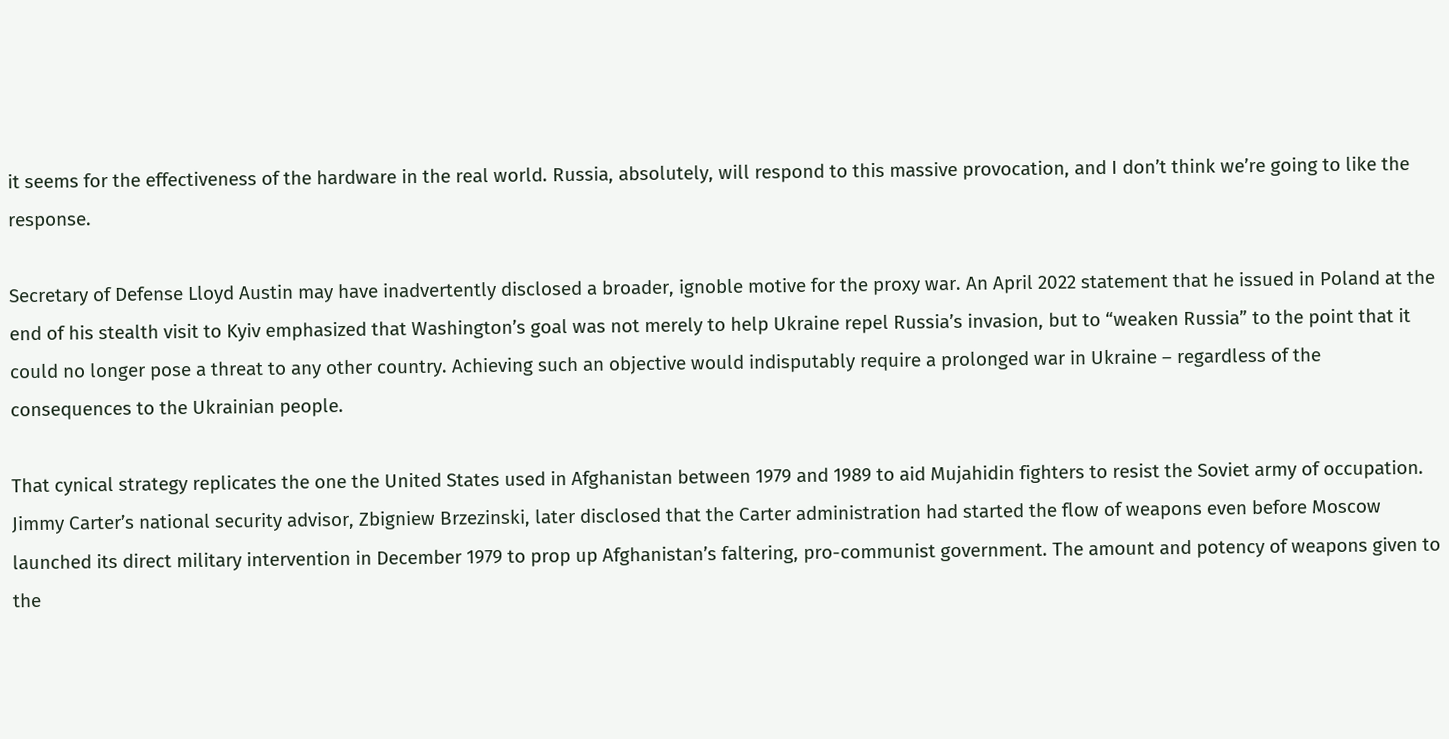it seems for the effectiveness of the hardware in the real world. Russia, absolutely, will respond to this massive provocation, and I don’t think we’re going to like the response.

Secretary of Defense Lloyd Austin may have inadvertently disclosed a broader, ignoble motive for the proxy war. An April 2022 statement that he issued in Poland at the end of his stealth visit to Kyiv emphasized that Washington’s goal was not merely to help Ukraine repel Russia’s invasion, but to “weaken Russia” to the point that it could no longer pose a threat to any other country. Achieving such an objective would indisputably require a prolonged war in Ukraine – regardless of the consequences to the Ukrainian people.

That cynical strategy replicates the one the United States used in Afghanistan between 1979 and 1989 to aid Mujahidin fighters to resist the Soviet army of occupation. Jimmy Carter’s national security advisor, Zbigniew Brzezinski, later disclosed that the Carter administration had started the flow of weapons even before Moscow launched its direct military intervention in December 1979 to prop up Afghanistan’s faltering, pro-communist government. The amount and potency of weapons given to the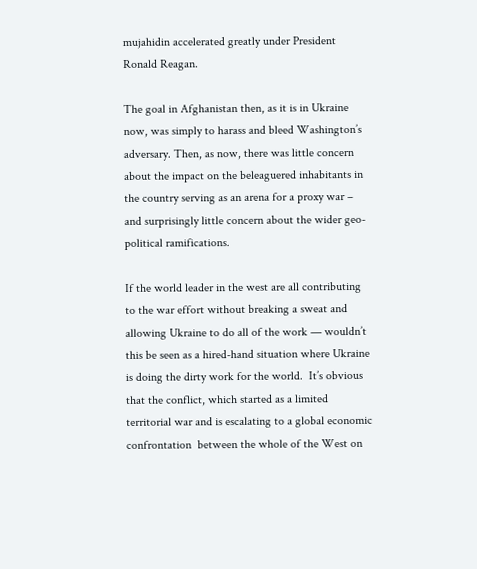mujahidin accelerated greatly under President Ronald Reagan.

The goal in Afghanistan then, as it is in Ukraine now, was simply to harass and bleed Washington’s adversary. Then, as now, there was little concern about the impact on the beleaguered inhabitants in the country serving as an arena for a proxy war – and surprisingly little concern about the wider geo-political ramifications.

If the world leader in the west are all contributing to the war effort without breaking a sweat and allowing Ukraine to do all of the work — wouldn’t this be seen as a hired-hand situation where Ukraine is doing the dirty work for the world.  It’s obvious that the conflict, which started as a limited territorial war and is escalating to a global economic confrontation  between the whole of the West on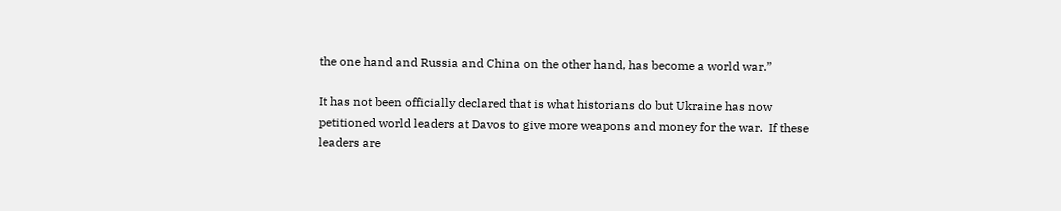the one hand and Russia and China on the other hand, has become a world war.”

It has not been officially declared that is what historians do but Ukraine has now petitioned world leaders at Davos to give more weapons and money for the war.  If these leaders are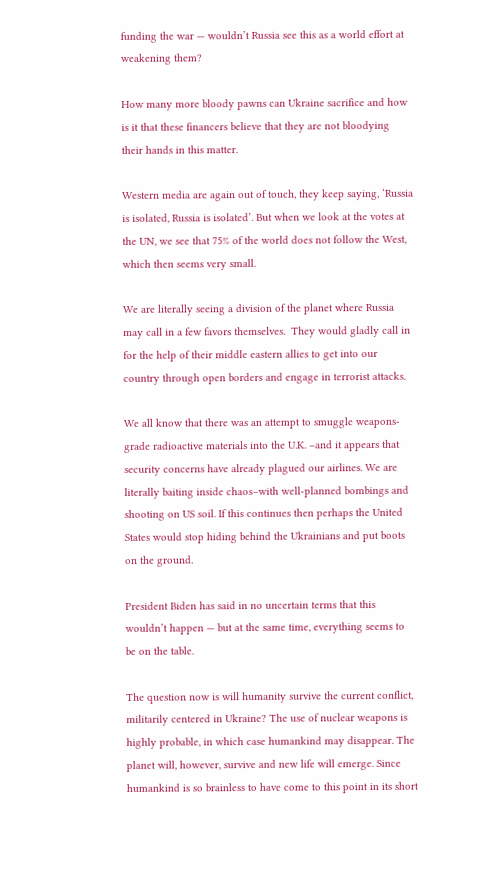funding the war — wouldn’t Russia see this as a world effort at weakening them?

How many more bloody pawns can Ukraine sacrifice and how is it that these financers believe that they are not bloodying their hands in this matter.

Western media are again out of touch, they keep saying, ‘Russia is isolated, Russia is isolated’. But when we look at the votes at the UN, we see that 75% of the world does not follow the West, which then seems very small.

We are literally seeing a division of the planet where Russia may call in a few favors themselves.  They would gladly call in for the help of their middle eastern allies to get into our country through open borders and engage in terrorist attacks.

We all know that there was an attempt to smuggle weapons-grade radioactive materials into the U.K. –and it appears that security concerns have already plagued our airlines. We are literally baiting inside chaos–with well-planned bombings and shooting on US soil. If this continues then perhaps the United States would stop hiding behind the Ukrainians and put boots on the ground.

President Biden has said in no uncertain terms that this wouldn’t happen — but at the same time, everything seems to be on the table.

The question now is will humanity survive the current conflict, militarily centered in Ukraine? The use of nuclear weapons is highly probable, in which case humankind may disappear. The planet will, however, survive and new life will emerge. Since humankind is so brainless to have come to this point in its short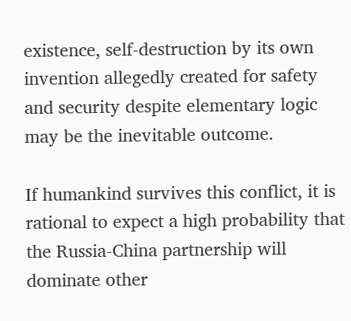existence, self-destruction by its own invention allegedly created for safety and security despite elementary logic may be the inevitable outcome.

If humankind survives this conflict, it is rational to expect a high probability that the Russia-China partnership will dominate other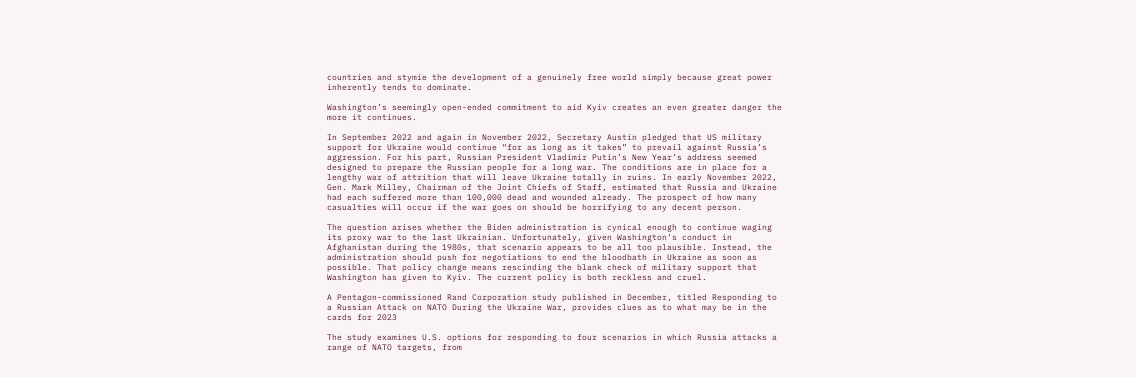countries and stymie the development of a genuinely free world simply because great power inherently tends to dominate.

Washington’s seemingly open-ended commitment to aid Kyiv creates an even greater danger the more it continues.

In September 2022 and again in November 2022, Secretary Austin pledged that US military support for Ukraine would continue “for as long as it takes” to prevail against Russia’s aggression. For his part, Russian President Vladimir Putin’s New Year’s address seemed designed to prepare the Russian people for a long war. The conditions are in place for a lengthy war of attrition that will leave Ukraine totally in ruins. In early November 2022, Gen. Mark Milley, Chairman of the Joint Chiefs of Staff, estimated that Russia and Ukraine had each suffered more than 100,000 dead and wounded already. The prospect of how many casualties will occur if the war goes on should be horrifying to any decent person.

The question arises whether the Biden administration is cynical enough to continue waging its proxy war to the last Ukrainian. Unfortunately, given Washington’s conduct in Afghanistan during the 1980s, that scenario appears to be all too plausible. Instead, the administration should push for negotiations to end the bloodbath in Ukraine as soon as possible. That policy change means rescinding the blank check of military support that Washington has given to Kyiv. The current policy is both reckless and cruel.

A Pentagon-commissioned Rand Corporation study published in December, titled Responding to a Russian Attack on NATO During the Ukraine War, provides clues as to what may be in the cards for 2023

The study examines U.S. options for responding to four scenarios in which Russia attacks a range of NATO targets, from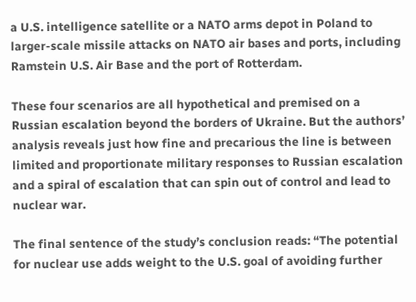a U.S. intelligence satellite or a NATO arms depot in Poland to larger-scale missile attacks on NATO air bases and ports, including Ramstein U.S. Air Base and the port of Rotterdam.

These four scenarios are all hypothetical and premised on a Russian escalation beyond the borders of Ukraine. But the authors’ analysis reveals just how fine and precarious the line is between limited and proportionate military responses to Russian escalation and a spiral of escalation that can spin out of control and lead to nuclear war.

The final sentence of the study’s conclusion reads: “The potential for nuclear use adds weight to the U.S. goal of avoiding further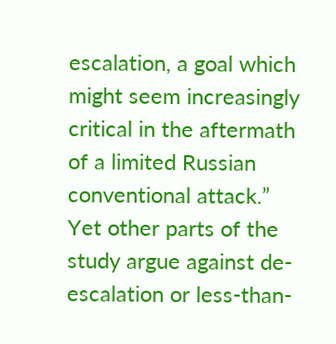escalation, a goal which might seem increasingly critical in the aftermath of a limited Russian conventional attack.” Yet other parts of the study argue against de-escalation or less-than-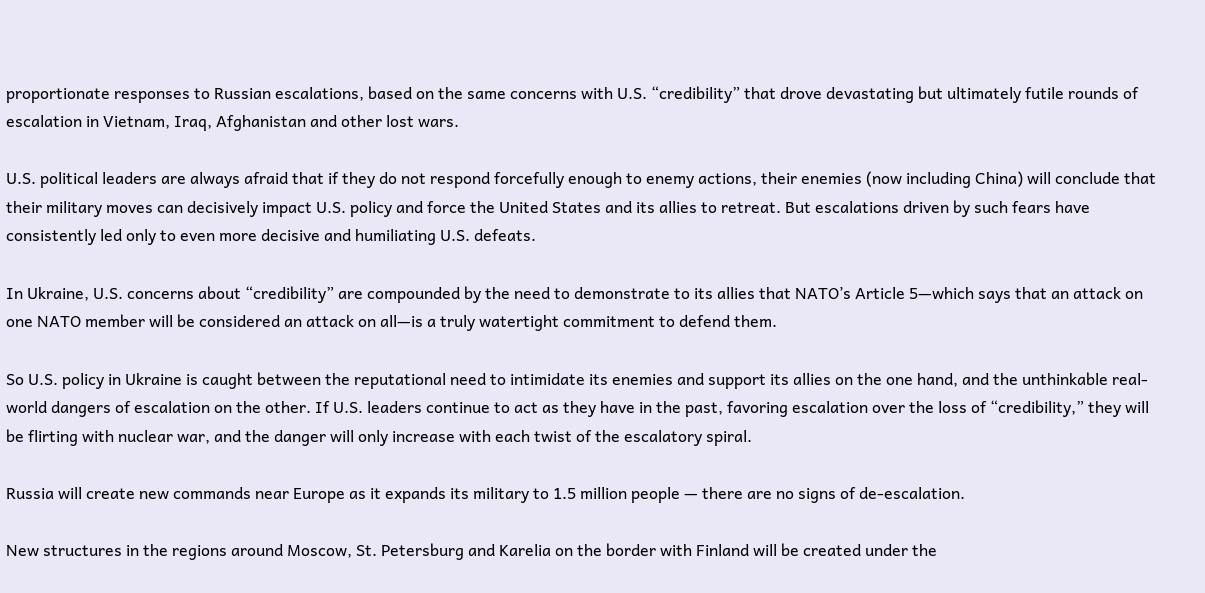proportionate responses to Russian escalations, based on the same concerns with U.S. “credibility” that drove devastating but ultimately futile rounds of escalation in Vietnam, Iraq, Afghanistan and other lost wars.

U.S. political leaders are always afraid that if they do not respond forcefully enough to enemy actions, their enemies (now including China) will conclude that their military moves can decisively impact U.S. policy and force the United States and its allies to retreat. But escalations driven by such fears have consistently led only to even more decisive and humiliating U.S. defeats.

In Ukraine, U.S. concerns about “credibility” are compounded by the need to demonstrate to its allies that NATO’s Article 5—which says that an attack on one NATO member will be considered an attack on all—is a truly watertight commitment to defend them.

So U.S. policy in Ukraine is caught between the reputational need to intimidate its enemies and support its allies on the one hand, and the unthinkable real-world dangers of escalation on the other. If U.S. leaders continue to act as they have in the past, favoring escalation over the loss of “credibility,” they will be flirting with nuclear war, and the danger will only increase with each twist of the escalatory spiral.

Russia will create new commands near Europe as it expands its military to 1.5 million people — there are no signs of de-escalation.

New structures in the regions around Moscow, St. Petersburg and Karelia on the border with Finland will be created under the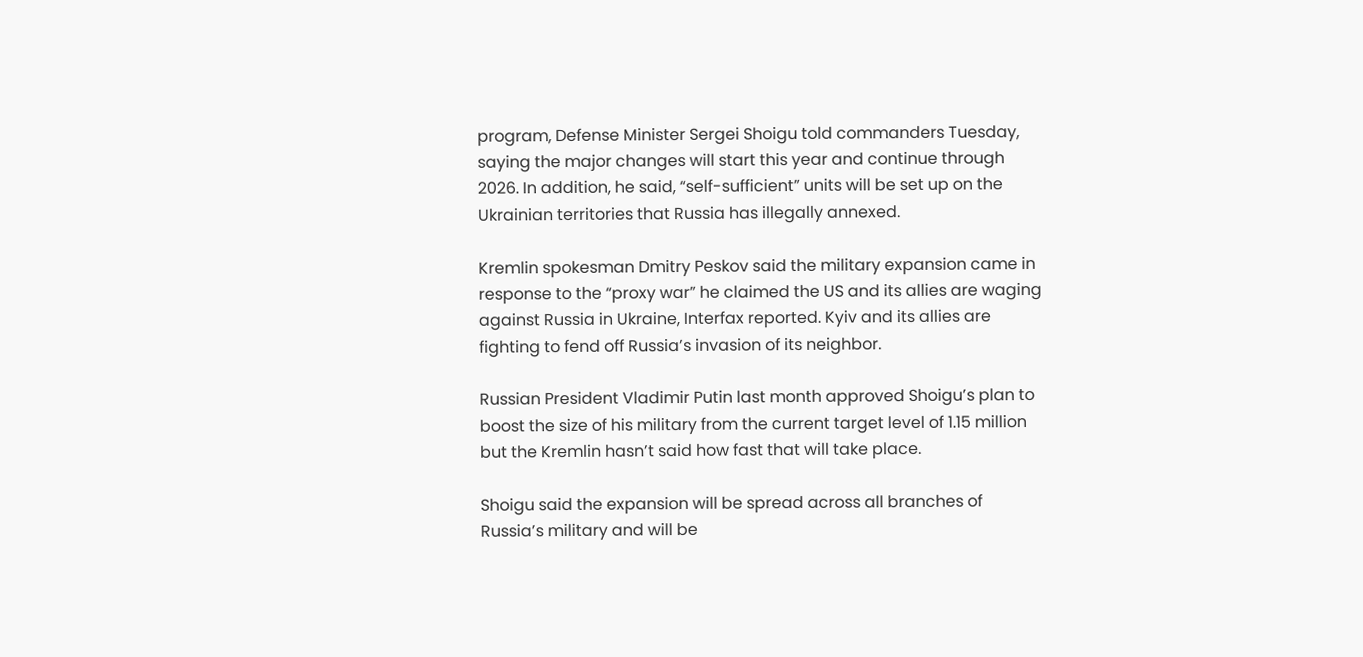program, Defense Minister Sergei Shoigu told commanders Tuesday, saying the major changes will start this year and continue through 2026. In addition, he said, “self-sufficient” units will be set up on the Ukrainian territories that Russia has illegally annexed.

Kremlin spokesman Dmitry Peskov said the military expansion came in response to the “proxy war” he claimed the US and its allies are waging against Russia in Ukraine, Interfax reported. Kyiv and its allies are fighting to fend off Russia’s invasion of its neighbor.

Russian President Vladimir Putin last month approved Shoigu’s plan to boost the size of his military from the current target level of 1.15 million but the Kremlin hasn’t said how fast that will take place.

Shoigu said the expansion will be spread across all branches of Russia’s military and will be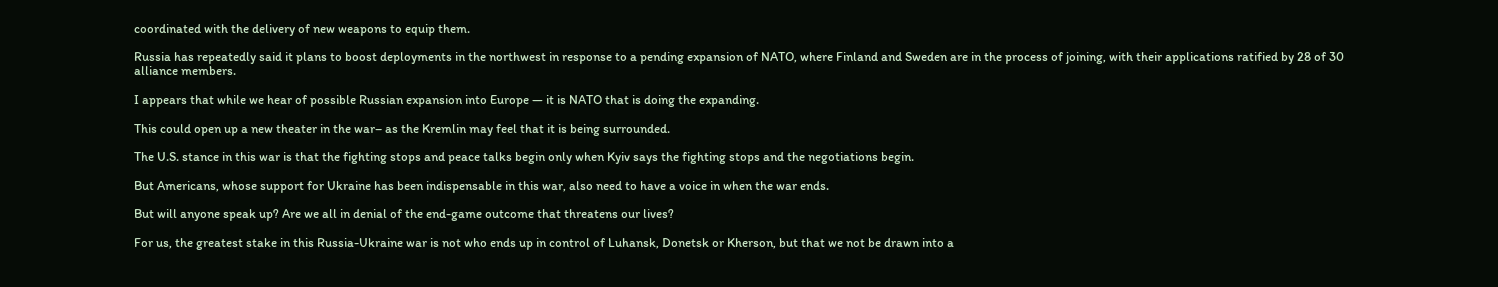coordinated with the delivery of new weapons to equip them.

Russia has repeatedly said it plans to boost deployments in the northwest in response to a pending expansion of NATO, where Finland and Sweden are in the process of joining, with their applications ratified by 28 of 30 alliance members.

I appears that while we hear of possible Russian expansion into Europe — it is NATO that is doing the expanding.

This could open up a new theater in the war– as the Kremlin may feel that it is being surrounded.

The U.S. stance in this war is that the fighting stops and peace talks begin only when Kyiv says the fighting stops and the negotiations begin.

But Americans, whose support for Ukraine has been indispensable in this war, also need to have a voice in when the war ends.

But will anyone speak up? Are we all in denial of the end-game outcome that threatens our lives?

For us, the greatest stake in this Russia-Ukraine war is not who ends up in control of Luhansk, Donetsk or Kherson, but that we not be drawn into a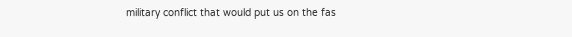military conflict that would put us on the fas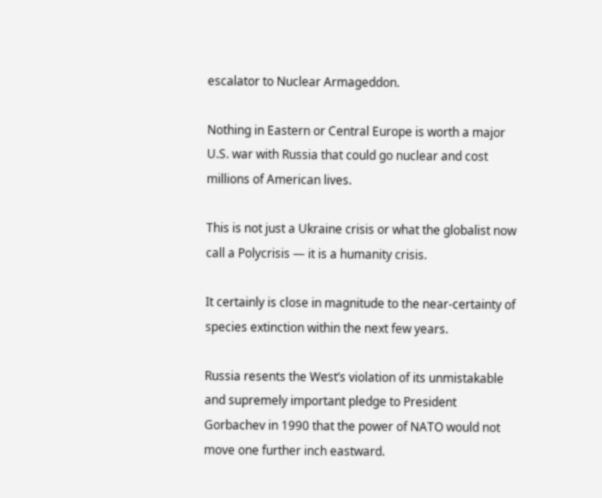escalator to Nuclear Armageddon.

Nothing in Eastern or Central Europe is worth a major U.S. war with Russia that could go nuclear and cost millions of American lives.

This is not just a Ukraine crisis or what the globalist now call a Polycrisis — it is a humanity crisis.

It certainly is close in magnitude to the near-certainty of species extinction within the next few years.

Russia resents the West’s violation of its unmistakable and supremely important pledge to President Gorbachev in 1990 that the power of NATO would not move one further inch eastward.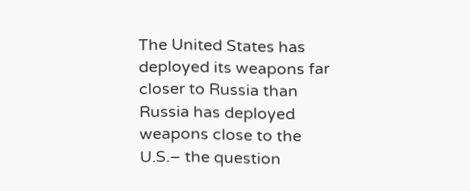The United States has deployed its weapons far closer to Russia than Russia has deployed weapons close to the U.S.– the question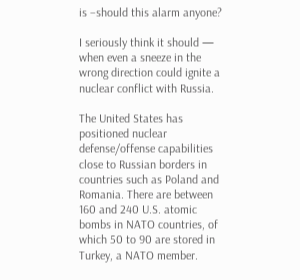is –should this alarm anyone?

I seriously think it should — when even a sneeze in the wrong direction could ignite a nuclear conflict with Russia.

The United States has positioned nuclear defense/offense capabilities close to Russian borders in countries such as Poland and Romania. There are between 160 and 240 U.S. atomic bombs in NATO countries, of which 50 to 90 are stored in Turkey, a NATO member.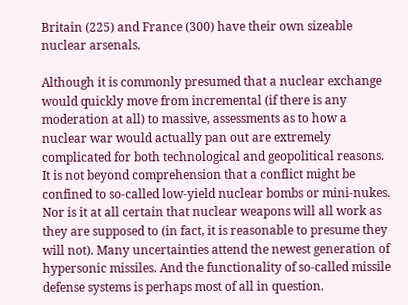Britain (225) and France (300) have their own sizeable nuclear arsenals.

Although it is commonly presumed that a nuclear exchange would quickly move from incremental (if there is any moderation at all) to massive, assessments as to how a nuclear war would actually pan out are extremely complicated for both technological and geopolitical reasons. It is not beyond comprehension that a conflict might be confined to so-called low-yield nuclear bombs or mini-nukes. Nor is it at all certain that nuclear weapons will all work as they are supposed to (in fact, it is reasonable to presume they will not). Many uncertainties attend the newest generation of hypersonic missiles. And the functionality of so-called missile defense systems is perhaps most of all in question.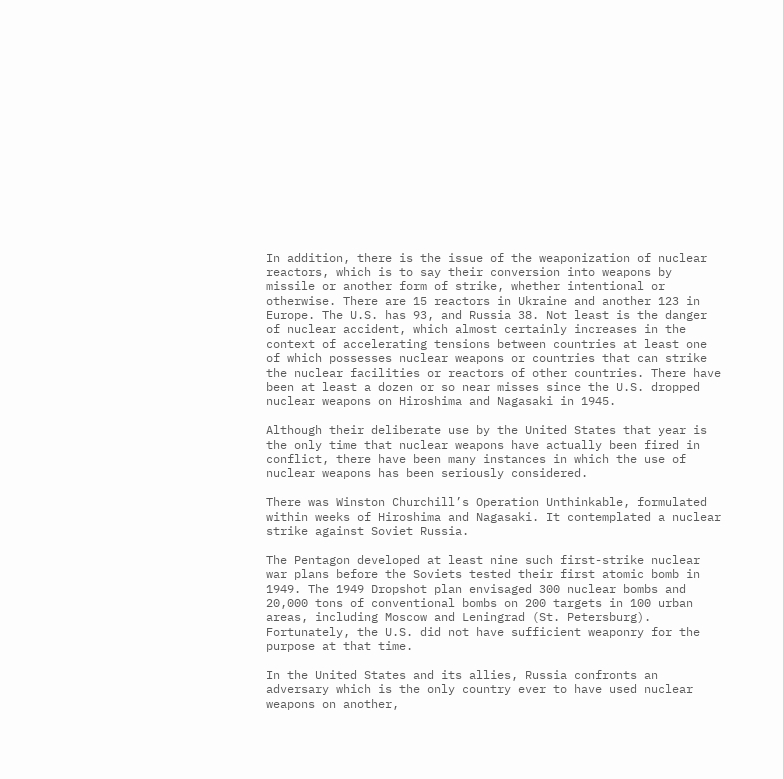In addition, there is the issue of the weaponization of nuclear reactors, which is to say their conversion into weapons by missile or another form of strike, whether intentional or otherwise. There are 15 reactors in Ukraine and another 123 in Europe. The U.S. has 93, and Russia 38. Not least is the danger of nuclear accident, which almost certainly increases in the context of accelerating tensions between countries at least one of which possesses nuclear weapons or countries that can strike the nuclear facilities or reactors of other countries. There have been at least a dozen or so near misses since the U.S. dropped nuclear weapons on Hiroshima and Nagasaki in 1945.

Although their deliberate use by the United States that year is the only time that nuclear weapons have actually been fired in conflict, there have been many instances in which the use of nuclear weapons has been seriously considered.

There was Winston Churchill’s Operation Unthinkable, formulated within weeks of Hiroshima and Nagasaki. It contemplated a nuclear strike against Soviet Russia.

The Pentagon developed at least nine such first-strike nuclear war plans before the Soviets tested their first atomic bomb in 1949. The 1949 Dropshot plan envisaged 300 nuclear bombs and 20,000 tons of conventional bombs on 200 targets in 100 urban areas, including Moscow and Leningrad (St. Petersburg). Fortunately, the U.S. did not have sufficient weaponry for the purpose at that time.

In the United States and its allies, Russia confronts an adversary which is the only country ever to have used nuclear weapons on another,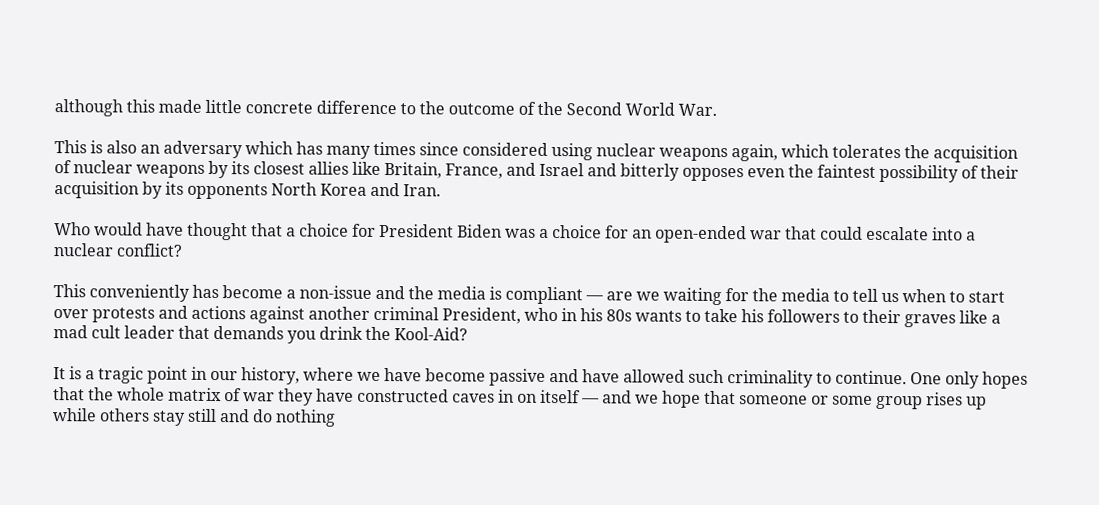although this made little concrete difference to the outcome of the Second World War.

This is also an adversary which has many times since considered using nuclear weapons again, which tolerates the acquisition of nuclear weapons by its closest allies like Britain, France, and Israel and bitterly opposes even the faintest possibility of their acquisition by its opponents North Korea and Iran.

Who would have thought that a choice for President Biden was a choice for an open-ended war that could escalate into a nuclear conflict?

This conveniently has become a non-issue and the media is compliant — are we waiting for the media to tell us when to start over protests and actions against another criminal President, who in his 80s wants to take his followers to their graves like a mad cult leader that demands you drink the Kool-Aid?

It is a tragic point in our history, where we have become passive and have allowed such criminality to continue. One only hopes that the whole matrix of war they have constructed caves in on itself — and we hope that someone or some group rises up while others stay still and do nothing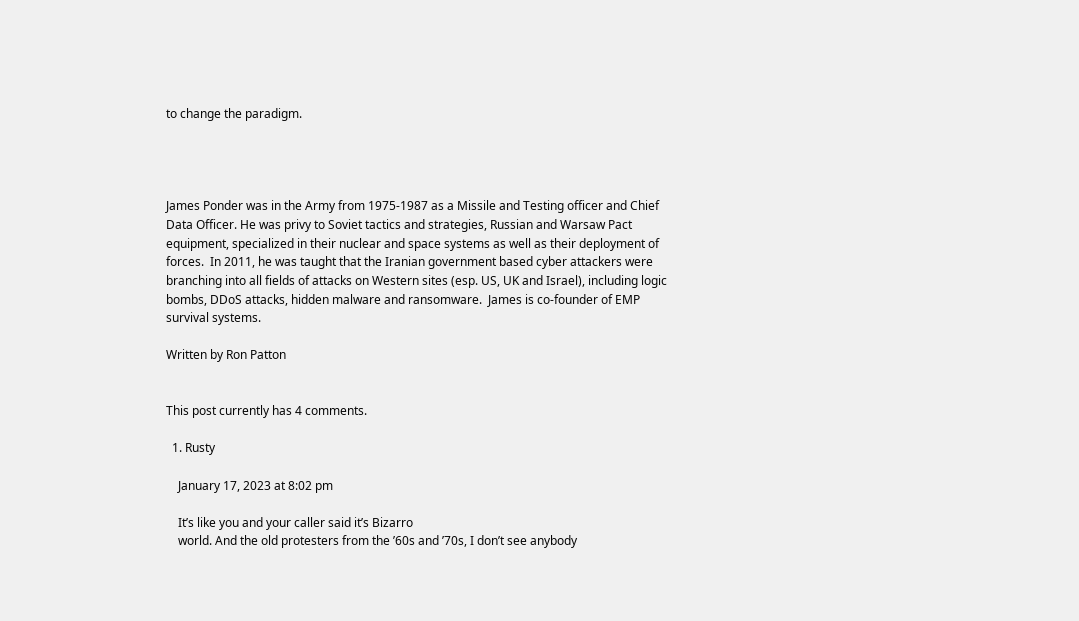to change the paradigm.




James Ponder was in the Army from 1975-1987 as a Missile and Testing officer and Chief Data Officer. He was privy to Soviet tactics and strategies, Russian and Warsaw Pact equipment, specialized in their nuclear and space systems as well as their deployment of forces.  In 2011, he was taught that the Iranian government based cyber attackers were branching into all fields of attacks on Western sites (esp. US, UK and Israel), including logic bombs, DDoS attacks, hidden malware and ransomware.  James is co-founder of EMP survival systems.

Written by Ron Patton


This post currently has 4 comments.

  1. Rusty

    January 17, 2023 at 8:02 pm

    It’s like you and your caller said it’s Bizarro
    world. And the old protesters from the ’60s and ’70s, I don’t see anybody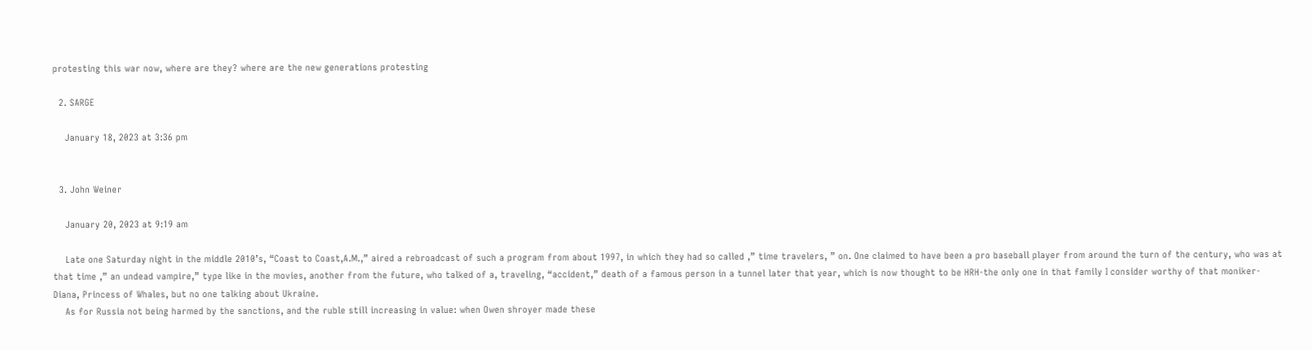protesting this war now, where are they? where are the new generations protesting

  2. SARGE

    January 18, 2023 at 3:36 pm


  3. John Weiner

    January 20, 2023 at 9:19 am

    Late one Saturday night in the middle 2010’s, “Coast to Coast,A.M.,” aired a rebroadcast of such a program from about 1997, in which they had so called ,” time travelers, ” on. One claimed to have been a pro baseball player from around the turn of the century, who was at that time ,” an undead vampire,” type like in the movies, another from the future, who talked of a, traveling, “accident,” death of a famous person in a tunnel later that year, which is now thought to be HRH-the only one in that family I consider worthy of that moniker-Diana, Princess of Whales, but no one talking about Ukraine.
    As for Russia not being harmed by the sanctions, and the ruble still increasing in value: when Owen shroyer made these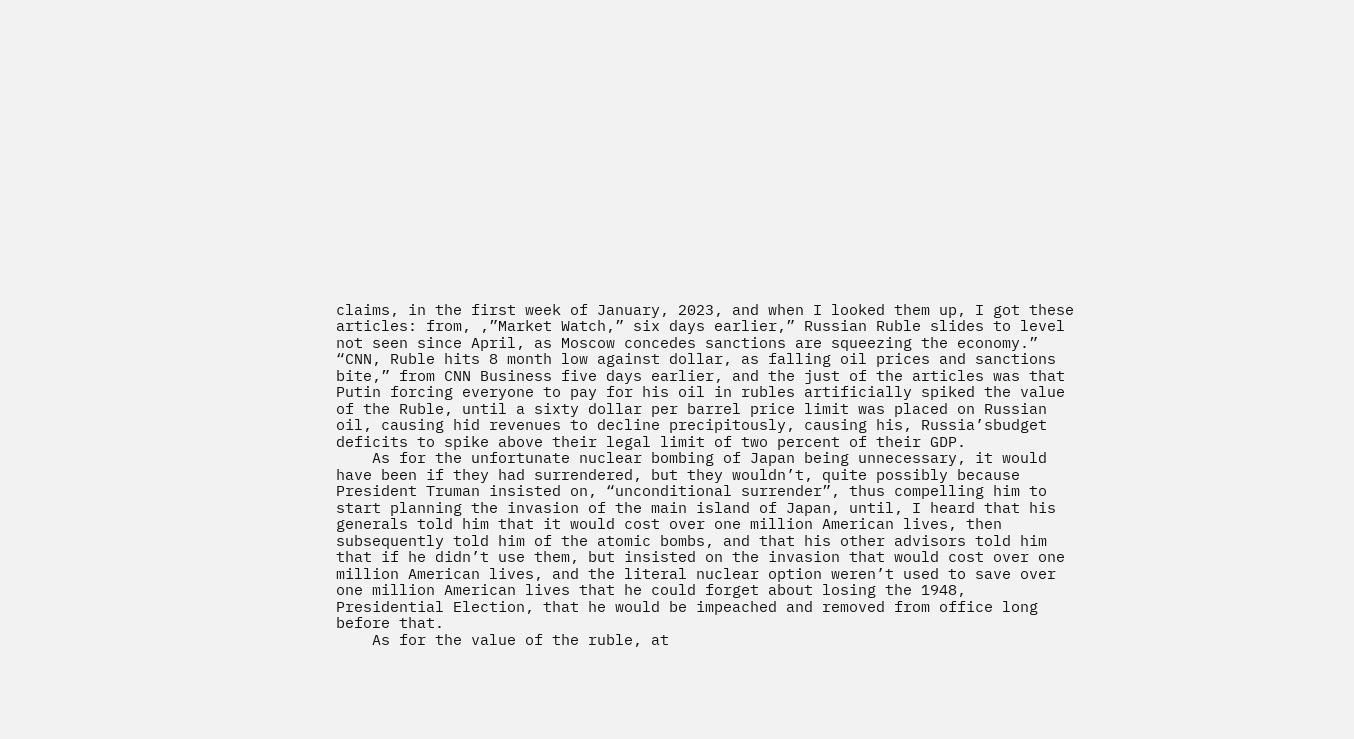claims, in the first week of January, 2023, and when I looked them up, I got these articles: from, ,”Market Watch,” six days earlier,” Russian Ruble slides to level not seen since April, as Moscow concedes sanctions are squeezing the economy.” “CNN, Ruble hits 8 month low against dollar, as falling oil prices and sanctions bite,” from CNN Business five days earlier, and the just of the articles was that Putin forcing everyone to pay for his oil in rubles artificially spiked the value of the Ruble, until a sixty dollar per barrel price limit was placed on Russian oil, causing hid revenues to decline precipitously, causing his, Russia’sbudget deficits to spike above their legal limit of two percent of their GDP.
    As for the unfortunate nuclear bombing of Japan being unnecessary, it would have been if they had surrendered, but they wouldn’t, quite possibly because President Truman insisted on, “unconditional surrender”, thus compelling him to start planning the invasion of the main island of Japan, until, I heard that his generals told him that it would cost over one million American lives, then subsequently told him of the atomic bombs, and that his other advisors told him that if he didn’t use them, but insisted on the invasion that would cost over one million American lives, and the literal nuclear option weren’t used to save over one million American lives that he could forget about losing the 1948, Presidential Election, that he would be impeached and removed from office long before that.
    As for the value of the ruble, at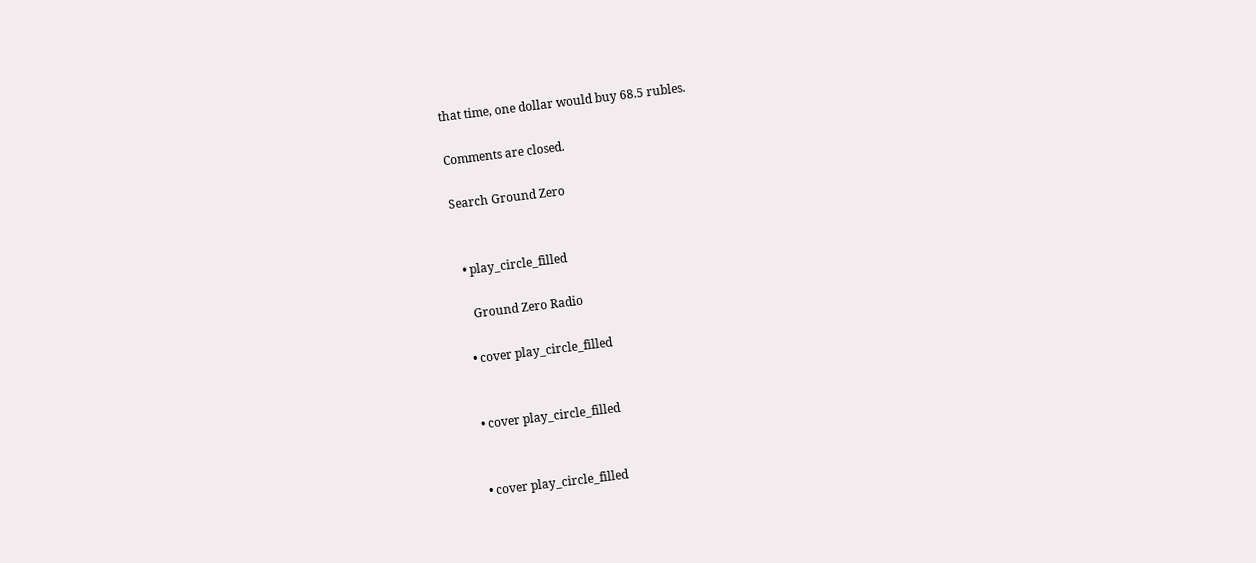that time, one dollar would buy 68.5 rubles.

Comments are closed.

Search Ground Zero


  • play_circle_filled

    Ground Zero Radio

  • cover play_circle_filled


  • cover play_circle_filled


  • cover play_circle_filled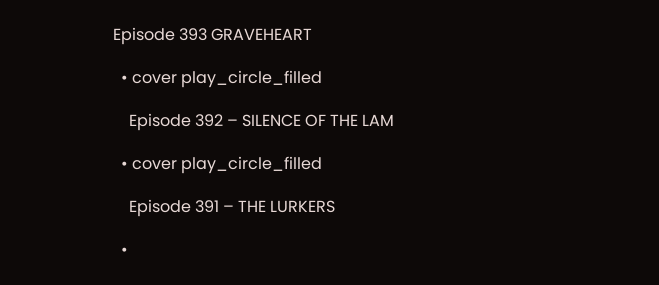Episode 393 GRAVEHEART

  • cover play_circle_filled

    Episode 392 – SILENCE OF THE LAM

  • cover play_circle_filled

    Episode 391 – THE LURKERS

  •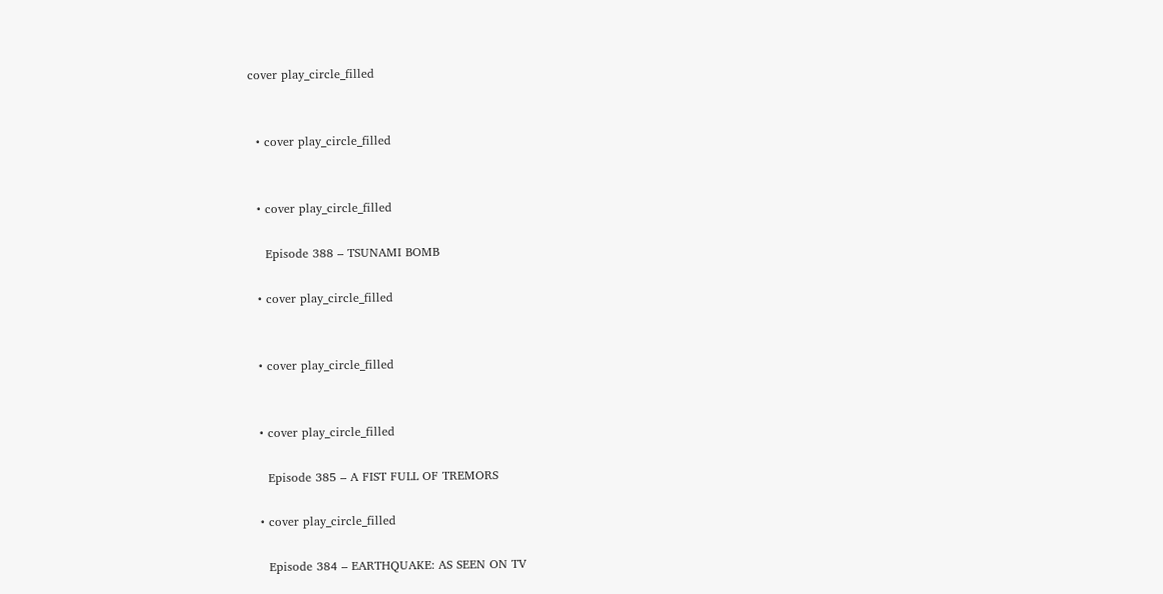cover play_circle_filled


  • cover play_circle_filled


  • cover play_circle_filled

    Episode 388 – TSUNAMI BOMB

  • cover play_circle_filled


  • cover play_circle_filled


  • cover play_circle_filled

    Episode 385 – A FIST FULL OF TREMORS

  • cover play_circle_filled

    Episode 384 – EARTHQUAKE: AS SEEN ON TV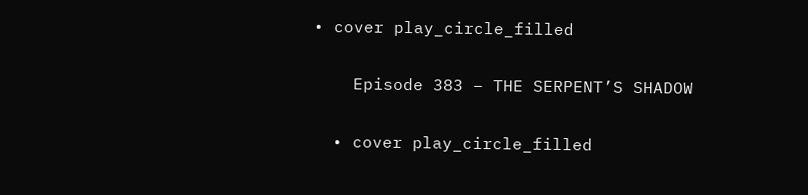• cover play_circle_filled

    Episode 383 – THE SERPENT’S SHADOW

  • cover play_circle_filled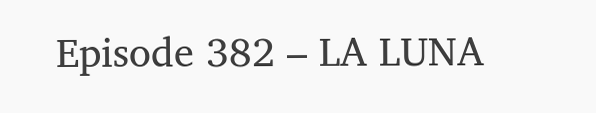Episode 382 – LA LUNA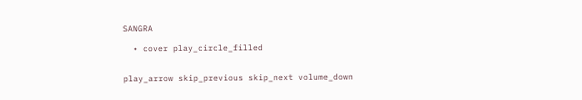SANGRA

  • cover play_circle_filled


play_arrow skip_previous skip_next volume_down